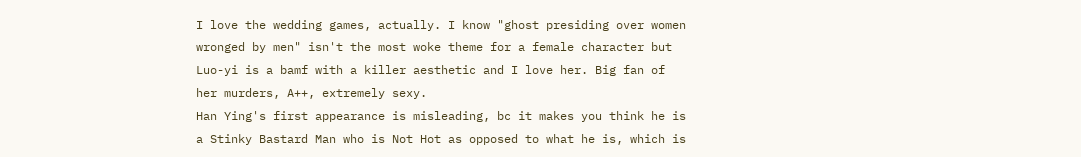I love the wedding games, actually. I know "ghost presiding over women wronged by men" isn't the most woke theme for a female character but Luo-yi is a bamf with a killer aesthetic and I love her. Big fan of her murders, A++, extremely sexy.
Han Ying's first appearance is misleading, bc it makes you think he is a Stinky Bastard Man who is Not Hot as opposed to what he is, which is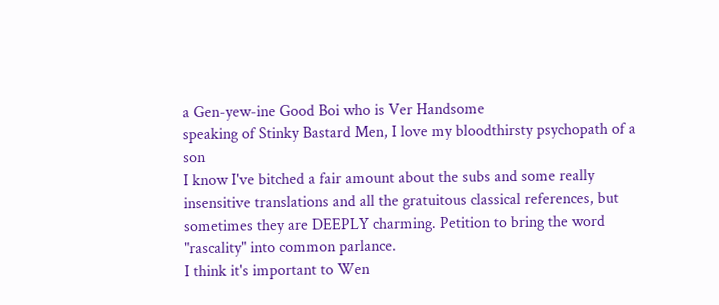a Gen-yew-ine Good Boi who is Ver Handsome
speaking of Stinky Bastard Men, I love my bloodthirsty psychopath of a son
I know I've bitched a fair amount about the subs and some really insensitive translations and all the gratuitous classical references, but sometimes they are DEEPLY charming. Petition to bring the word "rascality" into common parlance.
I think it's important to Wen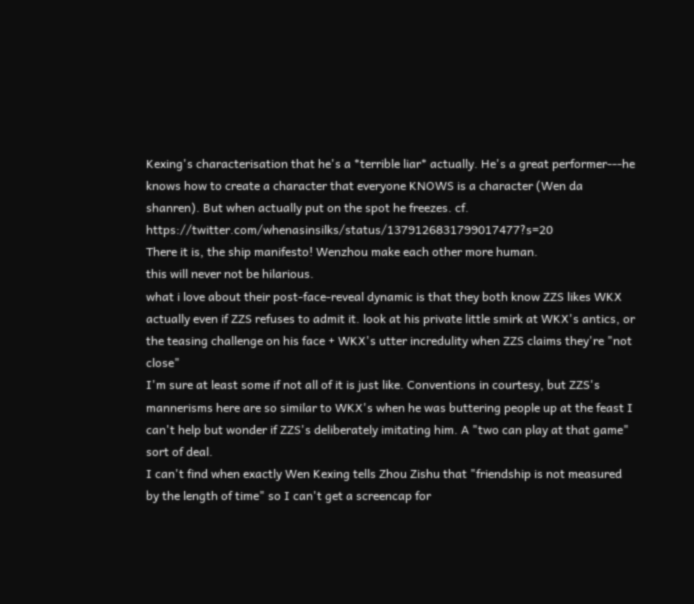Kexing's characterisation that he's a *terrible liar* actually. He's a great performer---he knows how to create a character that everyone KNOWS is a character (Wen da shanren). But when actually put on the spot he freezes. cf. https://twitter.com/whenasinsilks/status/1379126831799017477?s=20
There it is, the ship manifesto! Wenzhou make each other more human.
this will never not be hilarious.
what i love about their post-face-reveal dynamic is that they both know ZZS likes WKX actually even if ZZS refuses to admit it. look at his private little smirk at WKX's antics, or the teasing challenge on his face + WKX's utter incredulity when ZZS claims they're "not close"
I'm sure at least some if not all of it is just like. Conventions in courtesy, but ZZS's mannerisms here are so similar to WKX's when he was buttering people up at the feast I can't help but wonder if ZZS's deliberately imitating him. A "two can play at that game" sort of deal.
I can't find when exactly Wen Kexing tells Zhou Zishu that "friendship is not measured by the length of time" so I can't get a screencap for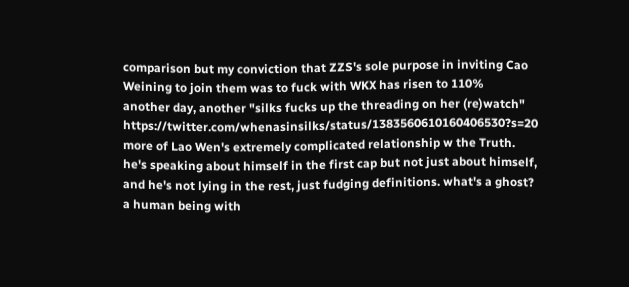comparison but my conviction that ZZS's sole purpose in inviting Cao Weining to join them was to fuck with WKX has risen to 110%
another day, another "silks fucks up the threading on her (re)watch" https://twitter.com/whenasinsilks/status/1383560610160406530?s=20
more of Lao Wen's extremely complicated relationship w the Truth. he's speaking about himself in the first cap but not just about himself, and he's not lying in the rest, just fudging definitions. what's a ghost? a human being with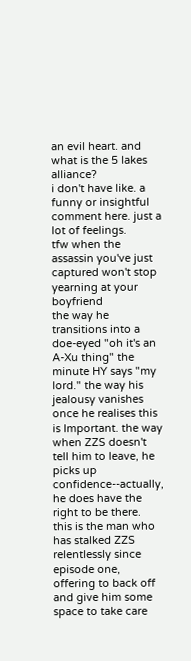an evil heart. and what is the 5 lakes alliance?
i don't have like. a funny or insightful comment here. just a lot of feelings.
tfw when the assassin you've just captured won't stop yearning at your boyfriend
the way he transitions into a doe-eyed "oh it's an A-Xu thing" the minute HY says "my lord." the way his jealousy vanishes once he realises this is Important. the way when ZZS doesn't tell him to leave, he picks up confidence--actually, he does have the right to be there.
this is the man who has stalked ZZS relentlessly since episode one, offering to back off and give him some space to take care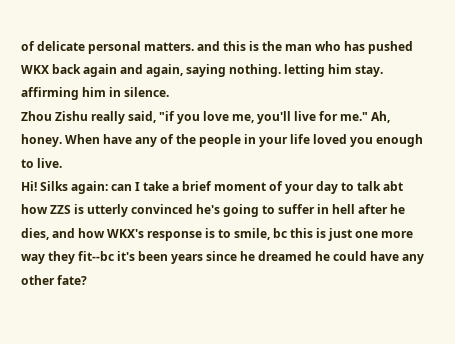of delicate personal matters. and this is the man who has pushed WKX back again and again, saying nothing. letting him stay. affirming him in silence.
Zhou Zishu really said, "if you love me, you'll live for me." Ah, honey. When have any of the people in your life loved you enough to live.
Hi! Silks again: can I take a brief moment of your day to talk abt how ZZS is utterly convinced he's going to suffer in hell after he dies, and how WKX's response is to smile, bc this is just one more way they fit--bc it's been years since he dreamed he could have any other fate?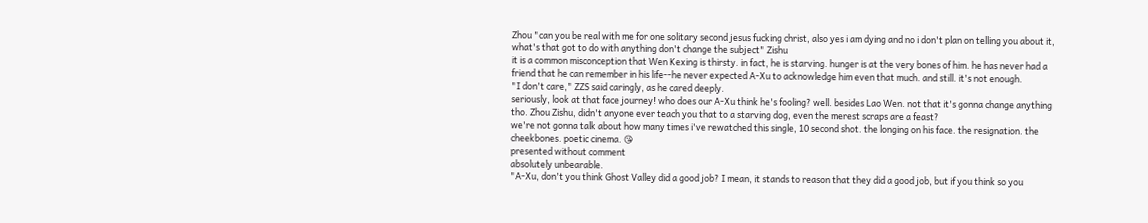Zhou "can you be real with me for one solitary second jesus fucking christ, also yes i am dying and no i don't plan on telling you about it, what's that got to do with anything don't change the subject" Zishu
it is a common misconception that Wen Kexing is thirsty. in fact, he is starving. hunger is at the very bones of him. he has never had a friend that he can remember in his life--he never expected A-Xu to acknowledge him even that much. and still. it's not enough.
"I don't care," ZZS said caringly, as he cared deeply.
seriously, look at that face journey! who does our A-Xu think he's fooling? well. besides Lao Wen. not that it's gonna change anything tho. Zhou Zishu, didn't anyone ever teach you that to a starving dog, even the merest scraps are a feast?
we're not gonna talk about how many times i've rewatched this single, 10 second shot. the longing on his face. the resignation. the cheekbones. poetic cinema. 😘
presented without comment
absolutely unbearable.
"A-Xu, don't you think Ghost Valley did a good job? I mean, it stands to reason that they did a good job, but if you think so you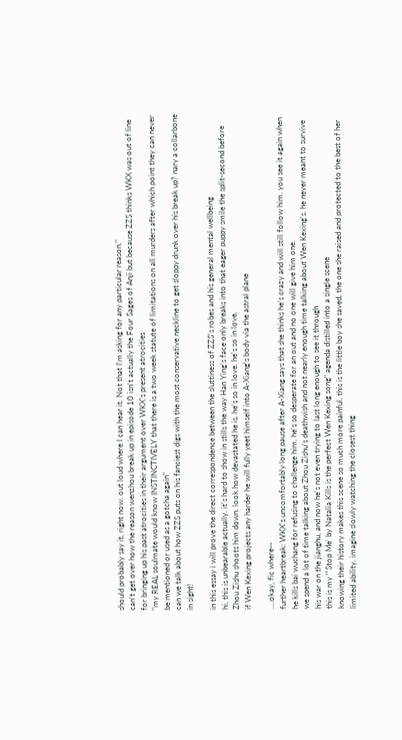should probably say it, right now, out loud where I can hear it. Not that I'm asking for any particular reason."
can't get over how the reason wenzhou break up in episode 10 isn't actually the Four Sages of Anji but because ZZS thinks WKX was out of line for bringing up his past atrocities in their argument over WKX's present atrocities
"my REAL soulmate would know INSTINCTIVELY that there is a two week statute of limitations on all murders after which point they can never be mentioned or used as a gotcha again"
can we talk about how ZZS puts on his fanciest digs with the most conservative neckline to get sloppy drunk over his break up? nary a collarbone in sight!

in this essay i will prove the direct correspondence between the sluttiness of ZZS's robes and his general mental wellbeing
hi, this is unbearable actually. it's hard to show in stills the way Han Ying's face only breaks into that eager puppy smile the split-second before Zhou Zishu shoots him down. look how devastated he is. he's so in love. he's so in love.
if Wen Kexing projects any harder he will fully yeet himself into A-Xiang's body via the astral plane

....okay, fic where--
further heartbreak: WKX's uncomfortably long pause after A-Xiang says that she thinks he's crazy and will still follow him. you see it again when he kills bai wuchang for refusing to challenge him. he's so desperate for an out and no one will give him one.
we spend a lot of time talking about Zhou Zishu's deathwish and not nearly enough time talking about Wen Kexing's. he never meant to survive his war on the jianghu, and now he's not even trying to last long enough to see it through
this is my "'Stop Me' by Natalia Kills is the perfect Wen Kexing song" agenda distilled into a single scene
knowing their history makes this scene so much more painful. this is the little boy she saved, the one she raised and protected to the best of her limited ability. imagine slowly watching the closest thing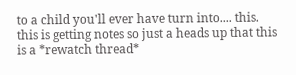to a child you'll ever have turn into.... this.
this is getting notes so just a heads up that this is a *rewatch thread*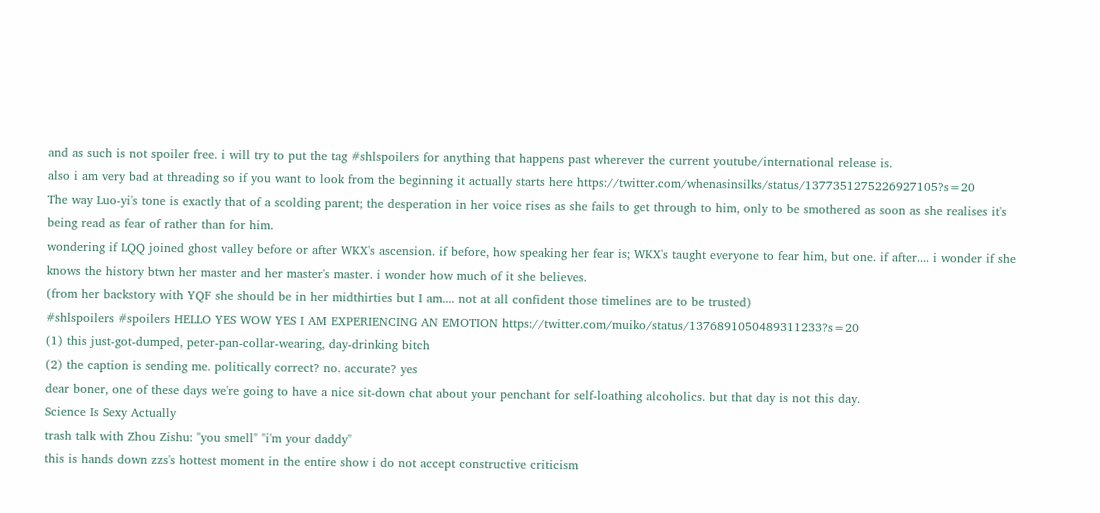and as such is not spoiler free. i will try to put the tag #shlspoilers for anything that happens past wherever the current youtube/international release is.
also i am very bad at threading so if you want to look from the beginning it actually starts here https://twitter.com/whenasinsilks/status/1377351275226927105?s=20
The way Luo-yi's tone is exactly that of a scolding parent; the desperation in her voice rises as she fails to get through to him, only to be smothered as soon as she realises it's being read as fear of rather than for him.
wondering if LQQ joined ghost valley before or after WKX's ascension. if before, how speaking her fear is; WKX's taught everyone to fear him, but one. if after.... i wonder if she knows the history btwn her master and her master's master. i wonder how much of it she believes.
(from her backstory with YQF she should be in her midthirties but I am.... not at all confident those timelines are to be trusted)
#shlspoilers #spoilers HELLO YES WOW YES I AM EXPERIENCING AN EMOTION https://twitter.com/muiko/status/1376891050489311233?s=20
(1) this just-got-dumped, peter-pan-collar-wearing, day-drinking bitch
(2) the caption is sending me. politically correct? no. accurate? yes
dear boner, one of these days we're going to have a nice sit-down chat about your penchant for self-loathing alcoholics. but that day is not this day.
Science Is Sexy Actually
trash talk with Zhou Zishu: "you smell" "i'm your daddy"
this is hands down zzs's hottest moment in the entire show i do not accept constructive criticism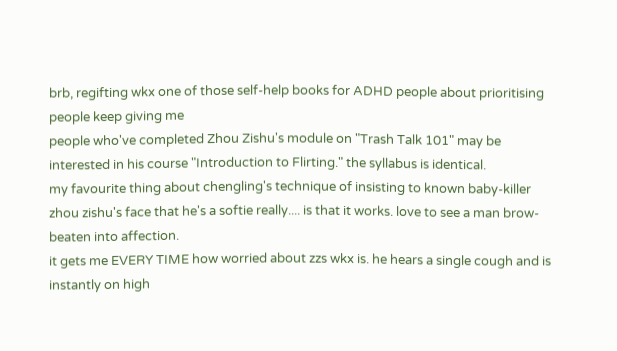brb, regifting wkx one of those self-help books for ADHD people about prioritising people keep giving me
people who've completed Zhou Zishu's module on "Trash Talk 101" may be interested in his course "Introduction to Flirting." the syllabus is identical.
my favourite thing about chengling's technique of insisting to known baby-killer zhou zishu's face that he's a softie really.... is that it works. love to see a man brow-beaten into affection.
it gets me EVERY TIME how worried about zzs wkx is. he hears a single cough and is instantly on high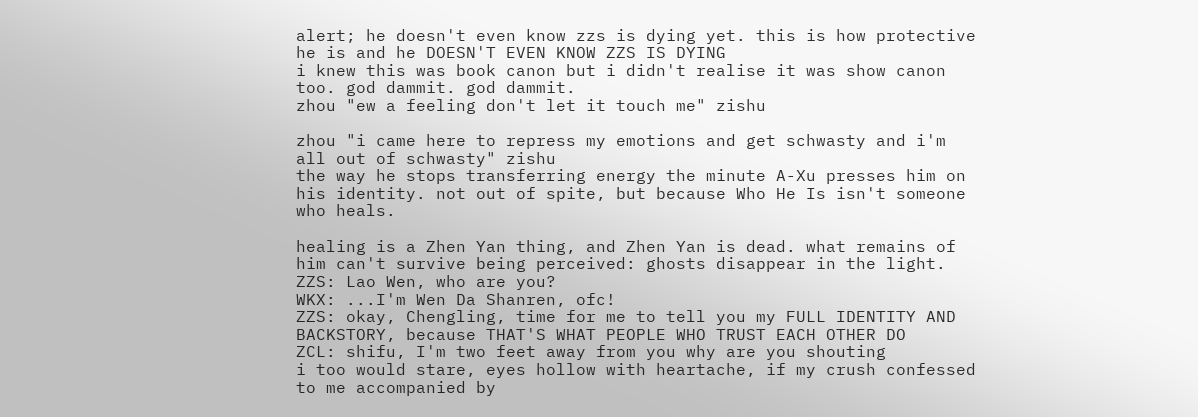alert; he doesn't even know zzs is dying yet. this is how protective he is and he DOESN'T EVEN KNOW ZZS IS DYING
i knew this was book canon but i didn't realise it was show canon too. god dammit. god dammit.
zhou "ew a feeling don't let it touch me" zishu

zhou "i came here to repress my emotions and get schwasty and i'm all out of schwasty" zishu
the way he stops transferring energy the minute A-Xu presses him on his identity. not out of spite, but because Who He Is isn't someone who heals.

healing is a Zhen Yan thing, and Zhen Yan is dead. what remains of him can't survive being perceived: ghosts disappear in the light.
ZZS: Lao Wen, who are you?
WKX: ...I'm Wen Da Shanren, ofc!
ZZS: okay, Chengling, time for me to tell you my FULL IDENTITY AND BACKSTORY, because THAT'S WHAT PEOPLE WHO TRUST EACH OTHER DO
ZCL: shifu, I'm two feet away from you why are you shouting
i too would stare, eyes hollow with heartache, if my crush confessed to me accompanied by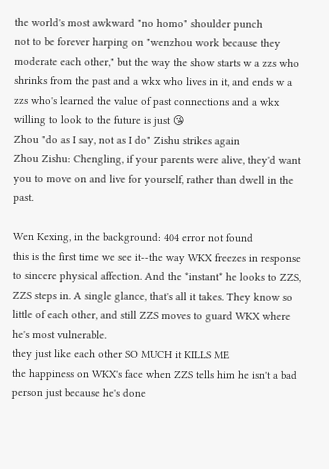the world's most awkward "no homo" shoulder punch
not to be forever harping on "wenzhou work because they moderate each other," but the way the show starts w a zzs who shrinks from the past and a wkx who lives in it, and ends w a zzs who's learned the value of past connections and a wkx willing to look to the future is just 😘
Zhou "do as I say, not as I do" Zishu strikes again
Zhou Zishu: Chengling, if your parents were alive, they'd want you to move on and live for yourself, rather than dwell in the past.

Wen Kexing, in the background: 404 error not found
this is the first time we see it--the way WKX freezes in response to sincere physical affection. And the *instant* he looks to ZZS, ZZS steps in. A single glance, that's all it takes. They know so little of each other, and still ZZS moves to guard WKX where he's most vulnerable.
they just like each other SO MUCH it KILLS ME
the happiness on WKX's face when ZZS tells him he isn't a bad person just because he's done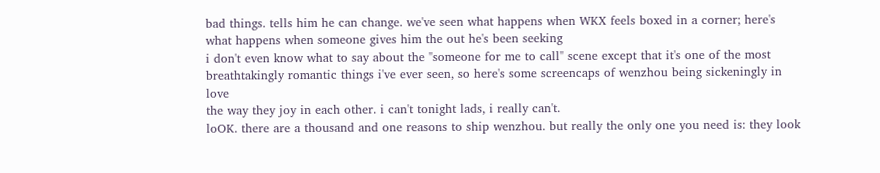bad things. tells him he can change. we've seen what happens when WKX feels boxed in a corner; here's what happens when someone gives him the out he's been seeking
i don't even know what to say about the "someone for me to call" scene except that it's one of the most breathtakingly romantic things i've ever seen, so here's some screencaps of wenzhou being sickeningly in love
the way they joy in each other. i can't tonight lads, i really can't.
loOK. there are a thousand and one reasons to ship wenzhou. but really the only one you need is: they look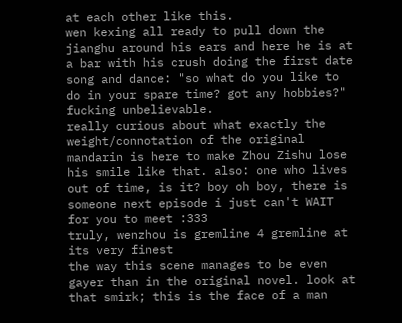at each other like this.
wen kexing all ready to pull down the jianghu around his ears and here he is at a bar with his crush doing the first date song and dance: "so what do you like to do in your spare time? got any hobbies?" fucking unbelievable.
really curious about what exactly the weight/connotation of the original mandarin is here to make Zhou Zishu lose his smile like that. also: one who lives out of time, is it? boy oh boy, there is someone next episode i just can't WAIT for you to meet :333
truly, wenzhou is gremline 4 gremline at its very finest
the way this scene manages to be even gayer than in the original novel. look at that smirk; this is the face of a man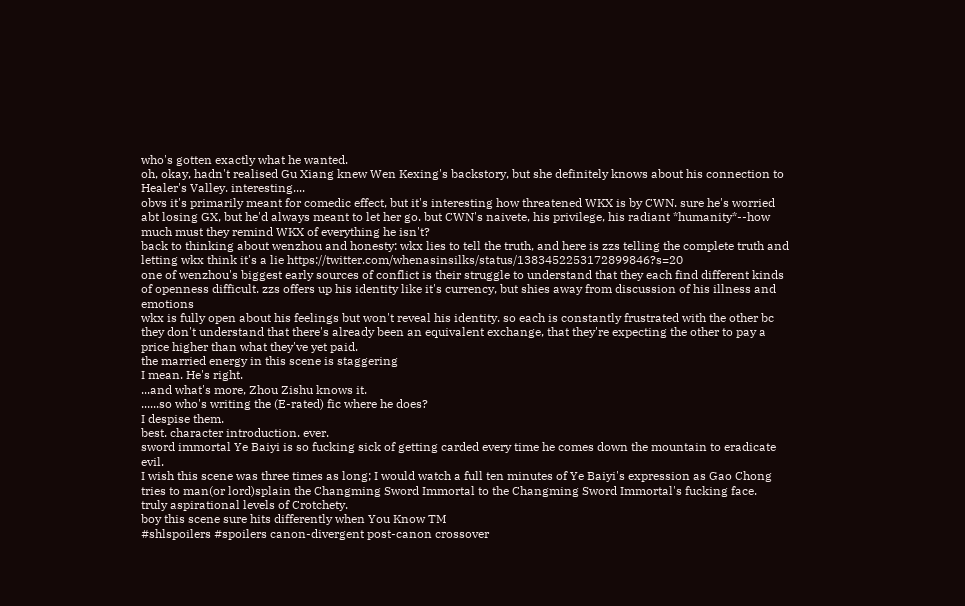who's gotten exactly what he wanted.
oh, okay, hadn't realised Gu Xiang knew Wen Kexing's backstory, but she definitely knows about his connection to Healer's Valley. interesting....
obvs it's primarily meant for comedic effect, but it's interesting how threatened WKX is by CWN. sure he's worried abt losing GX, but he'd always meant to let her go. but CWN's naivete, his privilege, his radiant *humanity*--how much must they remind WKX of everything he isn't?
back to thinking about wenzhou and honesty: wkx lies to tell the truth, and here is zzs telling the complete truth and letting wkx think it's a lie https://twitter.com/whenasinsilks/status/1383452253172899846?s=20
one of wenzhou's biggest early sources of conflict is their struggle to understand that they each find different kinds of openness difficult. zzs offers up his identity like it's currency, but shies away from discussion of his illness and emotions
wkx is fully open about his feelings but won't reveal his identity. so each is constantly frustrated with the other bc they don't understand that there's already been an equivalent exchange, that they're expecting the other to pay a price higher than what they've yet paid.
the married energy in this scene is staggering
I mean. He's right.
...and what's more, Zhou Zishu knows it.
......so who's writing the (E-rated) fic where he does?
I despise them.
best. character introduction. ever.
sword immortal Ye Baiyi is so fucking sick of getting carded every time he comes down the mountain to eradicate evil.
I wish this scene was three times as long; I would watch a full ten minutes of Ye Baiyi's expression as Gao Chong tries to man(or lord)splain the Changming Sword Immortal to the Changming Sword Immortal's fucking face.
truly aspirational levels of Crotchety.
boy this scene sure hits differently when You Know TM
#shlspoilers #spoilers canon-divergent post-canon crossover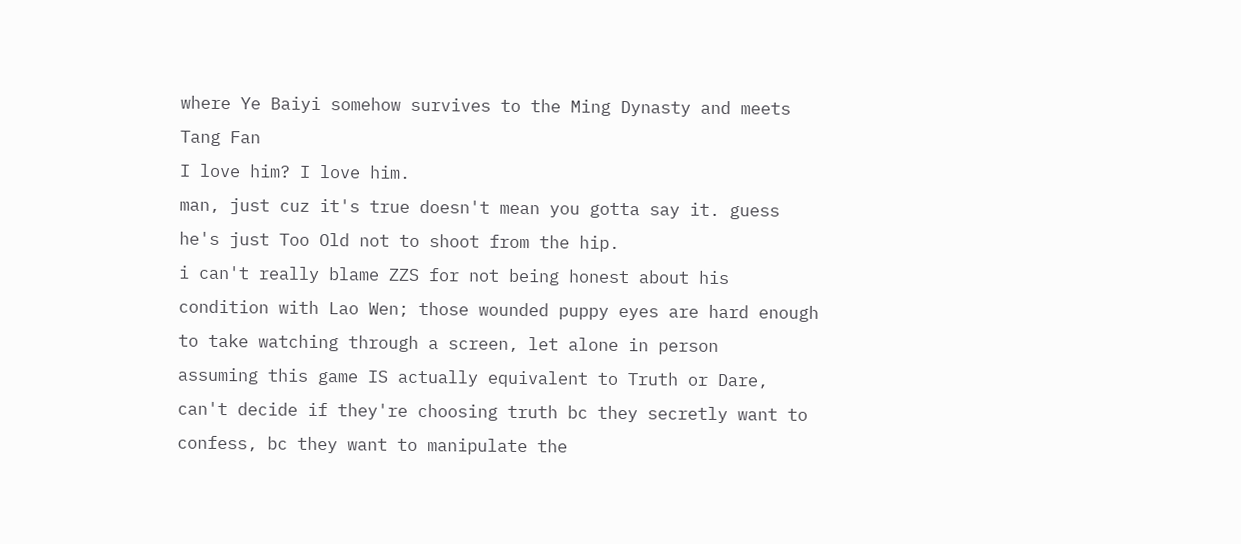where Ye Baiyi somehow survives to the Ming Dynasty and meets Tang Fan
I love him? I love him.
man, just cuz it's true doesn't mean you gotta say it. guess he's just Too Old not to shoot from the hip.
i can't really blame ZZS for not being honest about his condition with Lao Wen; those wounded puppy eyes are hard enough to take watching through a screen, let alone in person
assuming this game IS actually equivalent to Truth or Dare, can't decide if they're choosing truth bc they secretly want to confess, bc they want to manipulate the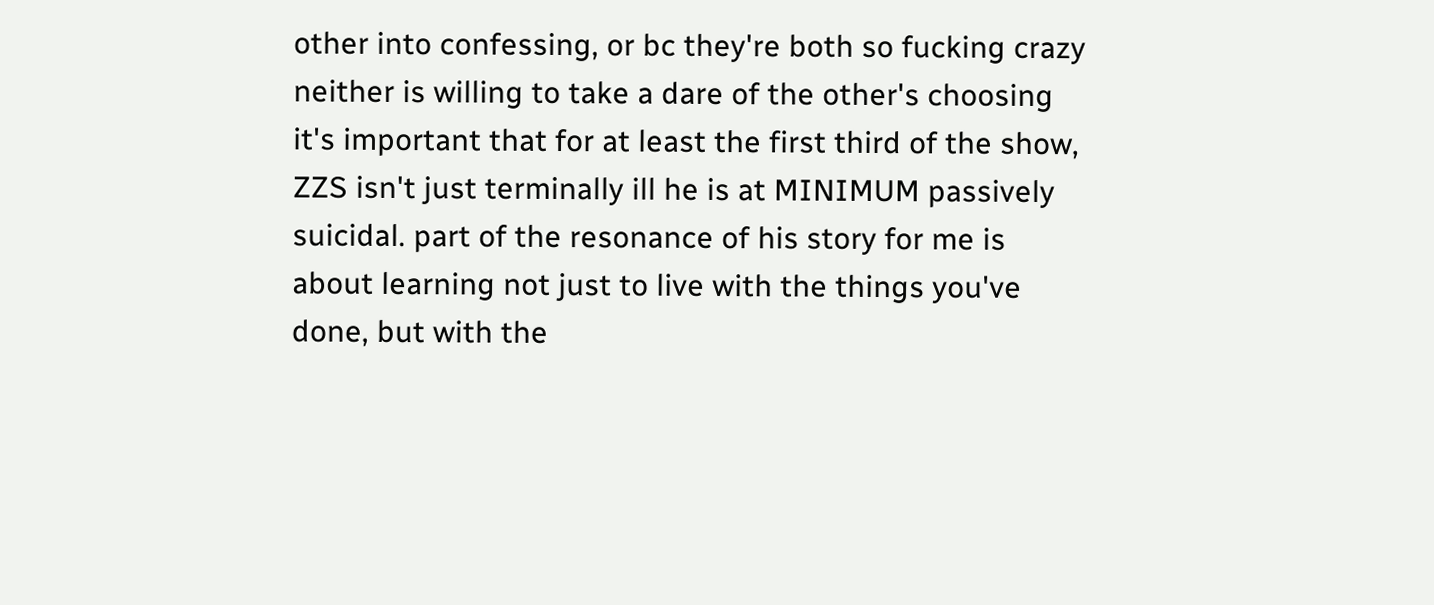other into confessing, or bc they're both so fucking crazy neither is willing to take a dare of the other's choosing
it's important that for at least the first third of the show, ZZS isn't just terminally ill he is at MINIMUM passively suicidal. part of the resonance of his story for me is about learning not just to live with the things you've done, but with the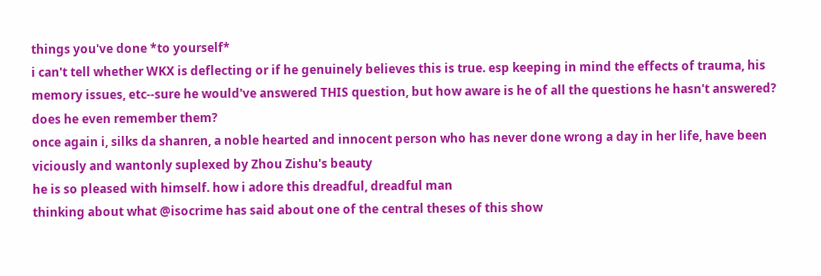things you've done *to yourself*
i can't tell whether WKX is deflecting or if he genuinely believes this is true. esp keeping in mind the effects of trauma, his memory issues, etc--sure he would've answered THIS question, but how aware is he of all the questions he hasn't answered? does he even remember them?
once again i, silks da shanren, a noble hearted and innocent person who has never done wrong a day in her life, have been viciously and wantonly suplexed by Zhou Zishu's beauty
he is so pleased with himself. how i adore this dreadful, dreadful man
thinking about what @isocrime has said about one of the central theses of this show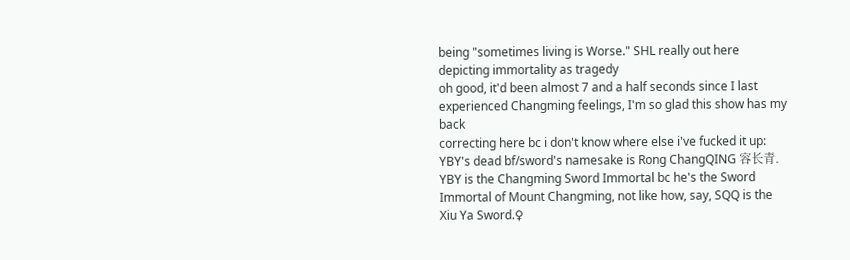being "sometimes living is Worse." SHL really out here depicting immortality as tragedy
oh good, it'd been almost 7 and a half seconds since I last experienced Changming feelings, I'm so glad this show has my back
correcting here bc i don't know where else i've fucked it up: YBY's dead bf/sword's namesake is Rong ChangQING 容长青. YBY is the Changming Sword Immortal bc he's the Sword Immortal of Mount Changming, not like how, say, SQQ is the Xiu Ya Sword.♀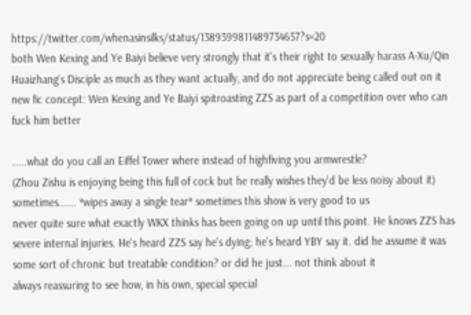https://twitter.com/whenasinsilks/status/1389399811489734657?s=20
both Wen Kexing and Ye Baiyi believe very strongly that it's their right to sexually harass A-Xu/Qin Huaizhang's Disciple as much as they want actually, and do not appreciate being called out on it
new fic concept: Wen Kexing and Ye Baiyi spitroasting ZZS as part of a competition over who can fuck him better

.....what do you call an Eiffel Tower where instead of highfiving you armwrestle?
(Zhou Zishu is enjoying being this full of cock but he really wishes they'd be less noisy about it)
sometimes...... *wipes away a single tear* sometimes this show is very good to us
never quite sure what exactly WKX thinks has been going on up until this point. He knows ZZS has severe internal injuries. He's heard ZZS say he's dying; he's heard YBY say it. did he assume it was some sort of chronic but treatable condition? or did he just... not think about it
always reassuring to see how, in his own, special special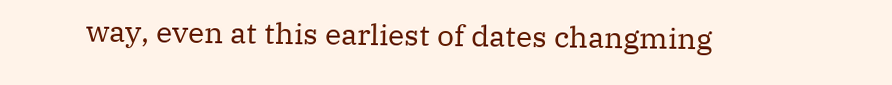way, even at this earliest of dates changming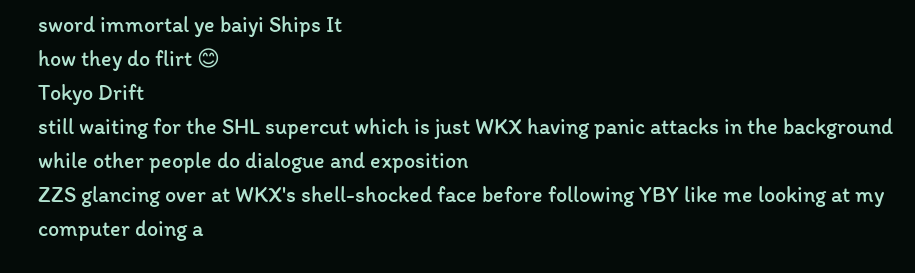sword immortal ye baiyi Ships It
how they do flirt 😊
Tokyo Drift
still waiting for the SHL supercut which is just WKX having panic attacks in the background while other people do dialogue and exposition
ZZS glancing over at WKX's shell-shocked face before following YBY like me looking at my computer doing a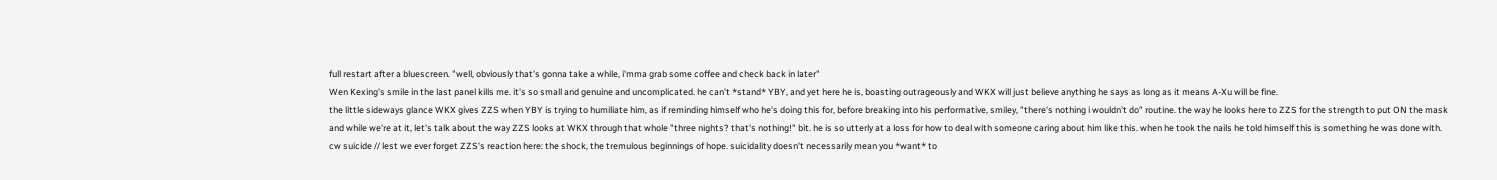full restart after a bluescreen. "well, obviously that's gonna take a while, i'mma grab some coffee and check back in later"
Wen Kexing's smile in the last panel kills me. it's so small and genuine and uncomplicated. he can't *stand* YBY, and yet here he is, boasting outrageously and WKX will just believe anything he says as long as it means A-Xu will be fine.
the little sideways glance WKX gives ZZS when YBY is trying to humiliate him, as if reminding himself who he's doing this for, before breaking into his performative, smiley, "there's nothing i wouldn't do" routine. the way he looks here to ZZS for the strength to put ON the mask
and while we're at it, let's talk about the way ZZS looks at WKX through that whole "three nights? that's nothing!" bit. he is so utterly at a loss for how to deal with someone caring about him like this. when he took the nails he told himself this is something he was done with.
cw suicide // lest we ever forget ZZS's reaction here: the shock, the tremulous beginnings of hope. suicidality doesn't necessarily mean you *want* to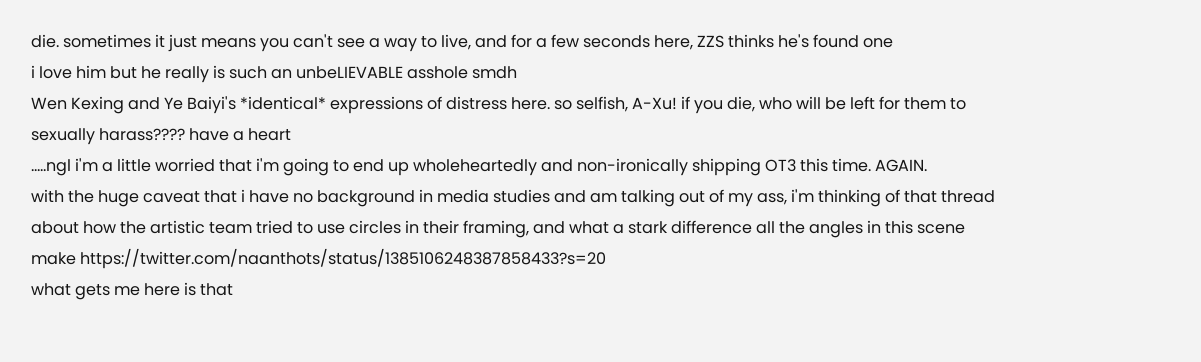die. sometimes it just means you can't see a way to live, and for a few seconds here, ZZS thinks he's found one
i love him but he really is such an unbeLIEVABLE asshole smdh
Wen Kexing and Ye Baiyi's *identical* expressions of distress here. so selfish, A-Xu! if you die, who will be left for them to sexually harass???? have a heart
.....ngl i'm a little worried that i'm going to end up wholeheartedly and non-ironically shipping OT3 this time. AGAIN.
with the huge caveat that i have no background in media studies and am talking out of my ass, i'm thinking of that thread about how the artistic team tried to use circles in their framing, and what a stark difference all the angles in this scene make https://twitter.com/naanthots/status/1385106248387858433?s=20
what gets me here is that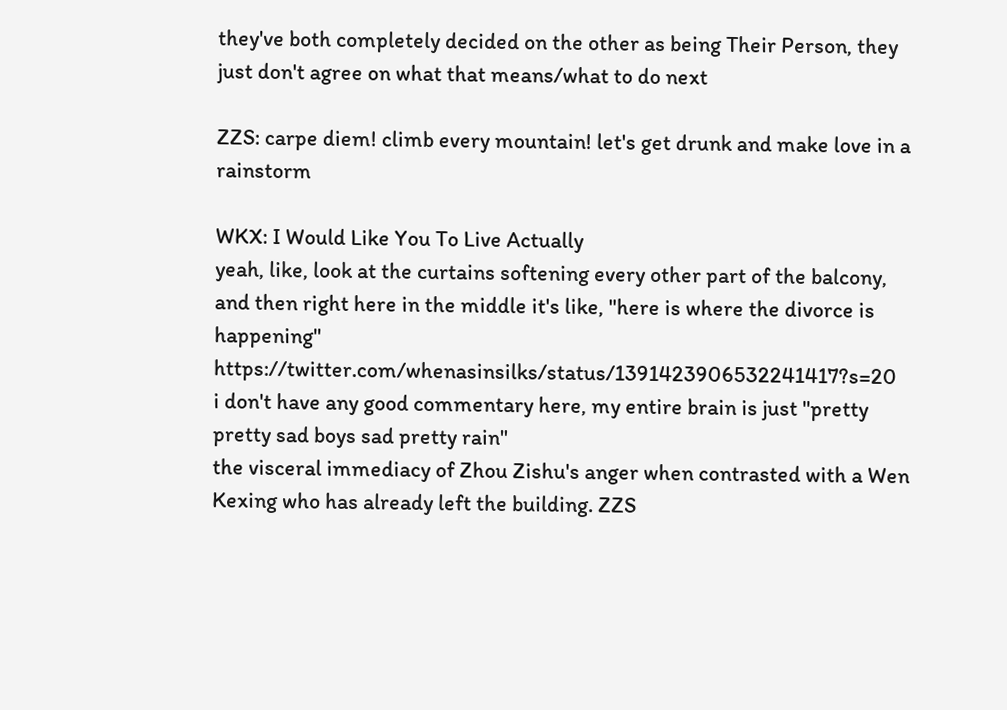they've both completely decided on the other as being Their Person, they just don't agree on what that means/what to do next

ZZS: carpe diem! climb every mountain! let's get drunk and make love in a rainstorm

WKX: I Would Like You To Live Actually
yeah, like, look at the curtains softening every other part of the balcony, and then right here in the middle it's like, "here is where the divorce is happening" https://twitter.com/whenasinsilks/status/1391423906532241417?s=20
i don't have any good commentary here, my entire brain is just "pretty pretty sad boys sad pretty rain"
the visceral immediacy of Zhou Zishu's anger when contrasted with a Wen Kexing who has already left the building. ZZS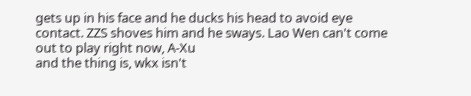gets up in his face and he ducks his head to avoid eye contact. ZZS shoves him and he sways. Lao Wen can't come out to play right now, A-Xu
and the thing is, wkx isn't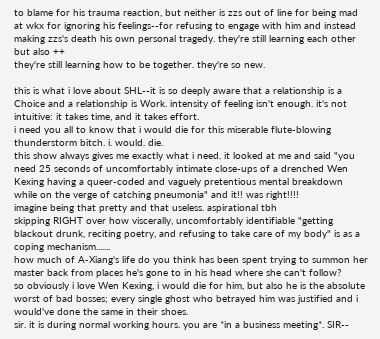to blame for his trauma reaction, but neither is zzs out of line for being mad at wkx for ignoring his feelings--for refusing to engage with him and instead making zzs's death his own personal tragedy. they're still learning each other but also ++
they're still learning how to be together. they're so new.

this is what i love about SHL--it is so deeply aware that a relationship is a Choice and a relationship is Work. intensity of feeling isn't enough. it's not intuitive: it takes time, and it takes effort.
i need you all to know that i would die for this miserable flute-blowing thunderstorm bitch. i. would. die.
this show always gives me exactly what i need. it looked at me and said "you need 25 seconds of uncomfortably intimate close-ups of a drenched Wen Kexing having a queer-coded and vaguely pretentious mental breakdown while on the verge of catching pneumonia" and it!! was right!!!!
imagine being that pretty and that useless. aspirational tbh
skipping RIGHT over how viscerally, uncomfortably identifiable "getting blackout drunk, reciting poetry, and refusing to take care of my body" is as a coping mechanism.......
how much of A-Xiang's life do you think has been spent trying to summon her master back from places he's gone to in his head where she can't follow?
so obviously i love Wen Kexing, i would die for him, but also he is the absolute worst of bad bosses; every single ghost who betrayed him was justified and i would've done the same in their shoes.
sir. it is during normal working hours. you are *in a business meeting*. SIR--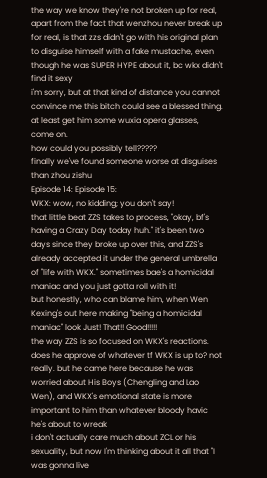the way we know they're not broken up for real, apart from the fact that wenzhou never break up for real, is that zzs didn't go with his original plan to disguise himself with a fake mustache, even though he was SUPER HYPE about it, bc wkx didn't find it sexy
i'm sorry, but at that kind of distance you cannot convince me this bitch could see a blessed thing. at least get him some wuxia opera glasses, come on.
how could you possibly tell?????
finally we've found someone worse at disguises than zhou zishu
Episode 14: Episode 15:
WKX: wow, no kidding; you don't say!
that little beat ZZS takes to process, "okay, bf's having a Crazy Day today huh." it's been two days since they broke up over this, and ZZS's already accepted it under the general umbrella of "life with WKX." sometimes bae's a homicidal maniac and you just gotta roll with it!
but honestly, who can blame him, when Wen Kexing's out here making "being a homicidal maniac" look Just! That!! Good!!!!!
the way ZZS is so focused on WKX's reactions. does he approve of whatever tf WKX is up to? not really. but he came here because he was worried about His Boys (Chengling and Lao Wen), and WKX's emotional state is more important to him than whatever bloody havic he's about to wreak
i don't actually care much about ZCL or his sexuality, but now I'm thinking about it all that "I was gonna live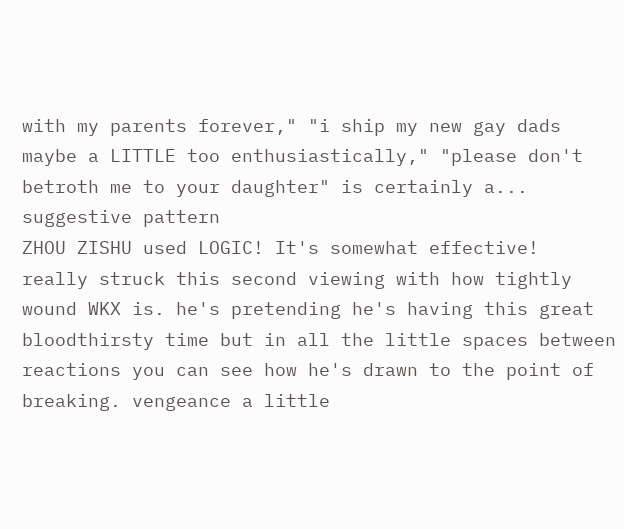with my parents forever," "i ship my new gay dads maybe a LITTLE too enthusiastically," "please don't betroth me to your daughter" is certainly a... suggestive pattern
ZHOU ZISHU used LOGIC! It's somewhat effective!
really struck this second viewing with how tightly wound WKX is. he's pretending he's having this great bloodthirsty time but in all the little spaces between reactions you can see how he's drawn to the point of breaking. vengeance a little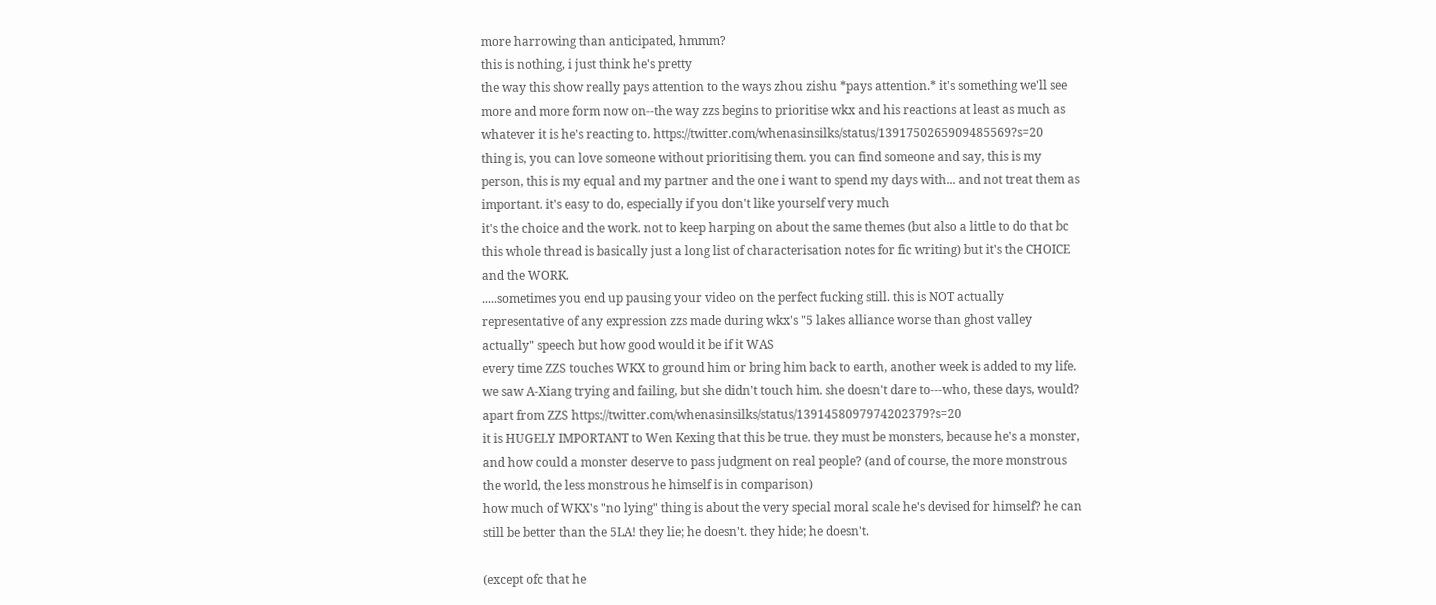more harrowing than anticipated, hmmm?
this is nothing, i just think he's pretty
the way this show really pays attention to the ways zhou zishu *pays attention.* it's something we'll see more and more form now on--the way zzs begins to prioritise wkx and his reactions at least as much as whatever it is he's reacting to. https://twitter.com/whenasinsilks/status/1391750265909485569?s=20
thing is, you can love someone without prioritising them. you can find someone and say, this is my person, this is my equal and my partner and the one i want to spend my days with... and not treat them as important. it's easy to do, especially if you don't like yourself very much
it's the choice and the work. not to keep harping on about the same themes (but also a little to do that bc this whole thread is basically just a long list of characterisation notes for fic writing) but it's the CHOICE and the WORK.
.....sometimes you end up pausing your video on the perfect fucking still. this is NOT actually representative of any expression zzs made during wkx's "5 lakes alliance worse than ghost valley actually" speech but how good would it be if it WAS
every time ZZS touches WKX to ground him or bring him back to earth, another week is added to my life. we saw A-Xiang trying and failing, but she didn't touch him. she doesn't dare to---who, these days, would? apart from ZZS https://twitter.com/whenasinsilks/status/1391458097974202379?s=20
it is HUGELY IMPORTANT to Wen Kexing that this be true. they must be monsters, because he's a monster, and how could a monster deserve to pass judgment on real people? (and of course, the more monstrous the world, the less monstrous he himself is in comparison)
how much of WKX's "no lying" thing is about the very special moral scale he's devised for himself? he can still be better than the 5LA! they lie; he doesn't. they hide; he doesn't.

(except ofc that he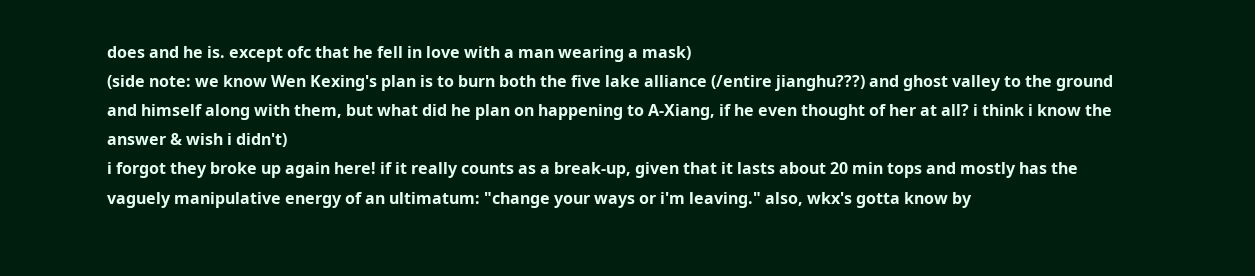does and he is. except ofc that he fell in love with a man wearing a mask)
(side note: we know Wen Kexing's plan is to burn both the five lake alliance (/entire jianghu???) and ghost valley to the ground and himself along with them, but what did he plan on happening to A-Xiang, if he even thought of her at all? i think i know the answer & wish i didn't)
i forgot they broke up again here! if it really counts as a break-up, given that it lasts about 20 min tops and mostly has the vaguely manipulative energy of an ultimatum: "change your ways or i'm leaving." also, wkx's gotta know by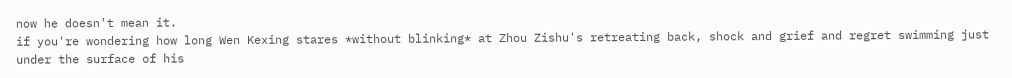now he doesn't mean it.
if you're wondering how long Wen Kexing stares *without blinking* at Zhou Zishu's retreating back, shock and grief and regret swimming just under the surface of his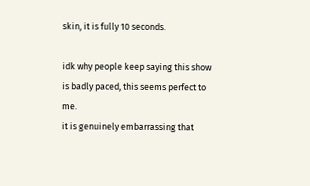skin, it is fully 10 seconds.

idk why people keep saying this show is badly paced, this seems perfect to me.
it is genuinely embarrassing that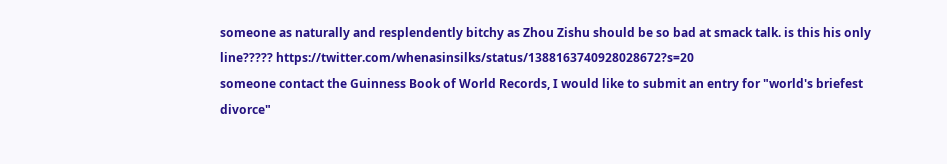someone as naturally and resplendently bitchy as Zhou Zishu should be so bad at smack talk. is this his only line????? https://twitter.com/whenasinsilks/status/1388163740928028672?s=20
someone contact the Guinness Book of World Records, I would like to submit an entry for "world's briefest divorce"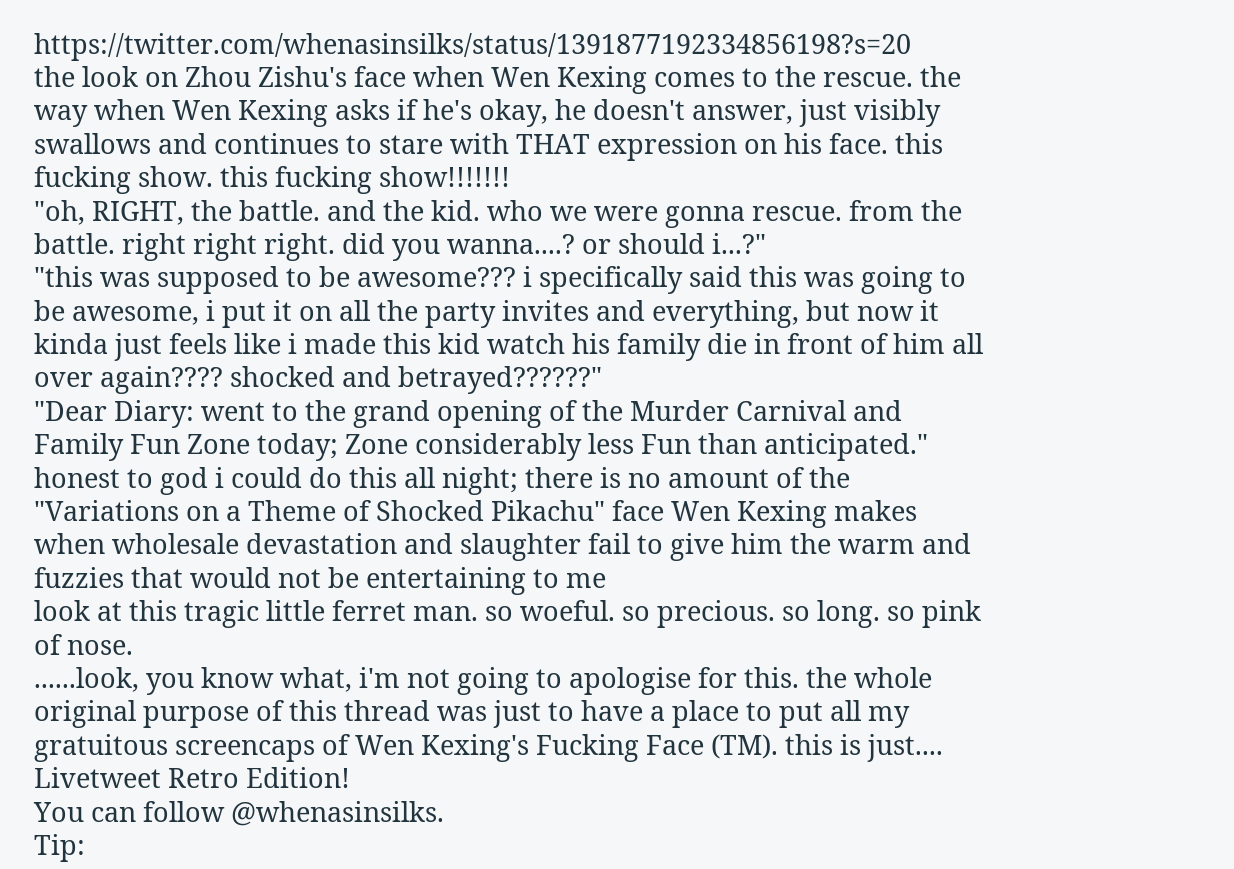https://twitter.com/whenasinsilks/status/1391877192334856198?s=20
the look on Zhou Zishu's face when Wen Kexing comes to the rescue. the way when Wen Kexing asks if he's okay, he doesn't answer, just visibly swallows and continues to stare with THAT expression on his face. this fucking show. this fucking show!!!!!!!
"oh, RIGHT, the battle. and the kid. who we were gonna rescue. from the battle. right right right. did you wanna....? or should i...?"
"this was supposed to be awesome??? i specifically said this was going to be awesome, i put it on all the party invites and everything, but now it kinda just feels like i made this kid watch his family die in front of him all over again???? shocked and betrayed??????"
"Dear Diary: went to the grand opening of the Murder Carnival and Family Fun Zone today; Zone considerably less Fun than anticipated."
honest to god i could do this all night; there is no amount of the "Variations on a Theme of Shocked Pikachu" face Wen Kexing makes when wholesale devastation and slaughter fail to give him the warm and fuzzies that would not be entertaining to me
look at this tragic little ferret man. so woeful. so precious. so long. so pink of nose.
......look, you know what, i'm not going to apologise for this. the whole original purpose of this thread was just to have a place to put all my gratuitous screencaps of Wen Kexing's Fucking Face (TM). this is just.... Livetweet Retro Edition!
You can follow @whenasinsilks.
Tip: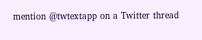mention @twtextapp on a Twitter thread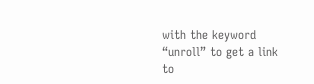with the keyword “unroll” to get a link to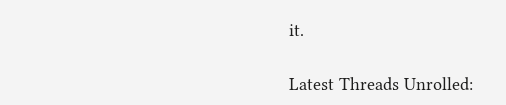it.

Latest Threads Unrolled: